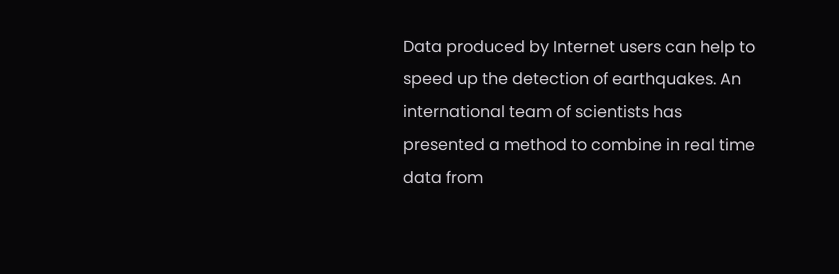Data produced by Internet users can help to speed up the detection of earthquakes. An international team of scientists has presented a method to combine in real time data from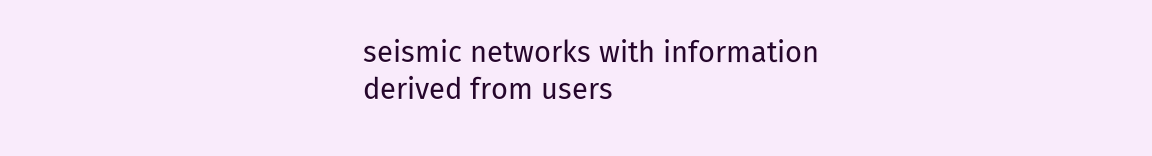seismic networks with information derived from users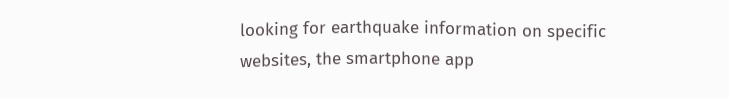looking for earthquake information on specific websites, the smartphone app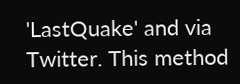'LastQuake' and via Twitter. This method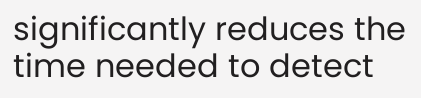significantly reduces the time needed to detect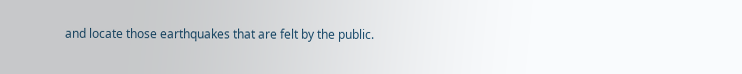and locate those earthquakes that are felt by the public.